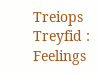Treiops Treyfid : Feelings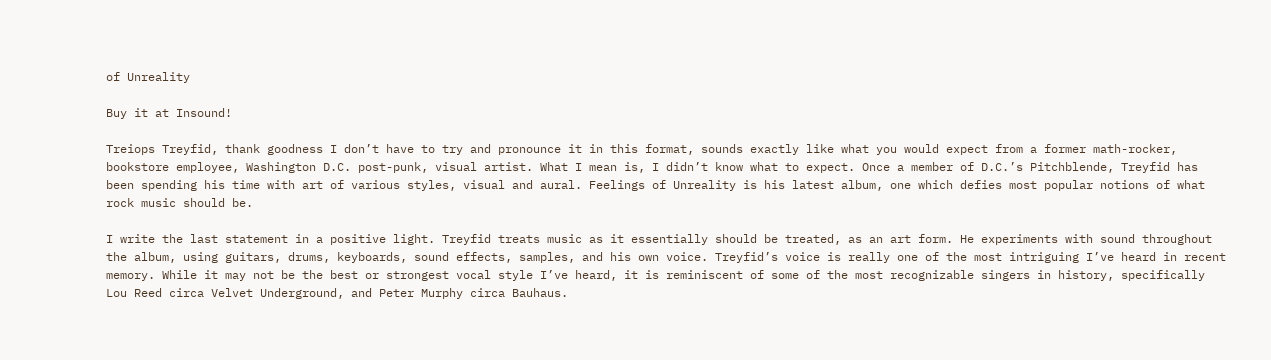of Unreality

Buy it at Insound!

Treiops Treyfid, thank goodness I don’t have to try and pronounce it in this format, sounds exactly like what you would expect from a former math-rocker, bookstore employee, Washington D.C. post-punk, visual artist. What I mean is, I didn’t know what to expect. Once a member of D.C.’s Pitchblende, Treyfid has been spending his time with art of various styles, visual and aural. Feelings of Unreality is his latest album, one which defies most popular notions of what rock music should be.

I write the last statement in a positive light. Treyfid treats music as it essentially should be treated, as an art form. He experiments with sound throughout the album, using guitars, drums, keyboards, sound effects, samples, and his own voice. Treyfid’s voice is really one of the most intriguing I’ve heard in recent memory. While it may not be the best or strongest vocal style I’ve heard, it is reminiscent of some of the most recognizable singers in history, specifically Lou Reed circa Velvet Underground, and Peter Murphy circa Bauhaus.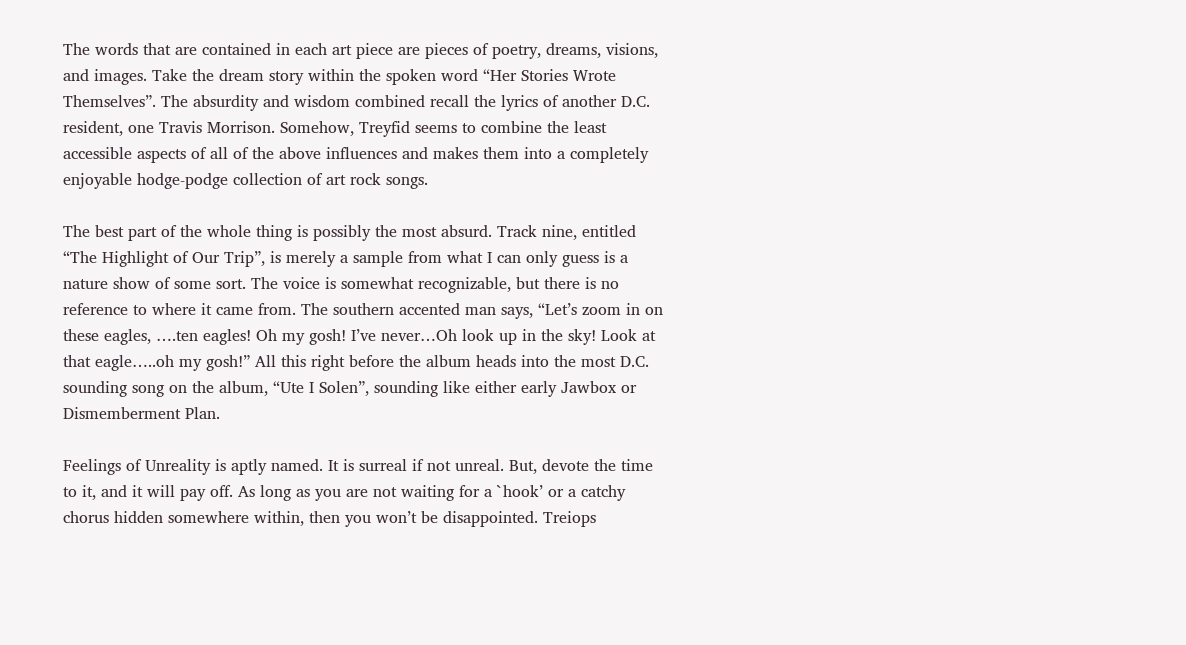The words that are contained in each art piece are pieces of poetry, dreams, visions, and images. Take the dream story within the spoken word “Her Stories Wrote Themselves”. The absurdity and wisdom combined recall the lyrics of another D.C. resident, one Travis Morrison. Somehow, Treyfid seems to combine the least accessible aspects of all of the above influences and makes them into a completely enjoyable hodge-podge collection of art rock songs.

The best part of the whole thing is possibly the most absurd. Track nine, entitled “The Highlight of Our Trip”, is merely a sample from what I can only guess is a nature show of some sort. The voice is somewhat recognizable, but there is no reference to where it came from. The southern accented man says, “Let’s zoom in on these eagles, ….ten eagles! Oh my gosh! I’ve never…Oh look up in the sky! Look at that eagle…..oh my gosh!” All this right before the album heads into the most D.C. sounding song on the album, “Ute I Solen”, sounding like either early Jawbox or Dismemberment Plan.

Feelings of Unreality is aptly named. It is surreal if not unreal. But, devote the time to it, and it will pay off. As long as you are not waiting for a `hook’ or a catchy chorus hidden somewhere within, then you won’t be disappointed. Treiops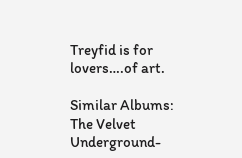Treyfid is for lovers….of art.

Similar Albums:
The Velvet Underground-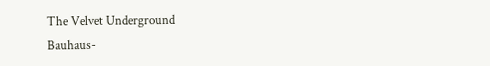The Velvet Underground
Bauhaus-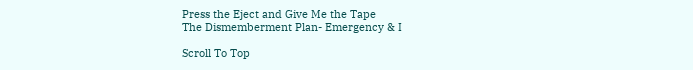Press the Eject and Give Me the Tape
The Dismemberment Plan- Emergency & I

Scroll To Top